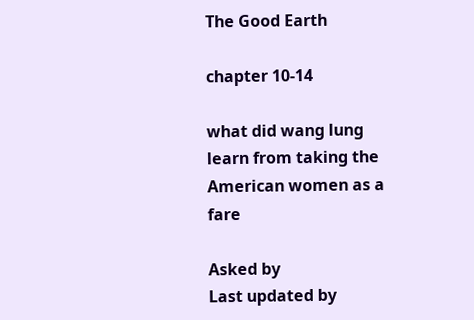The Good Earth

chapter 10-14

what did wang lung learn from taking the American women as a fare

Asked by
Last updated by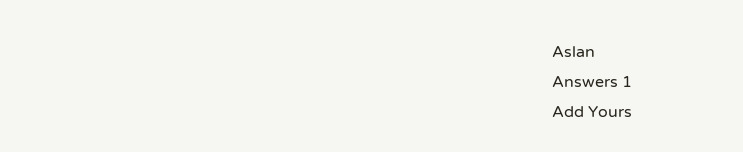Aslan
Answers 1
Add Yours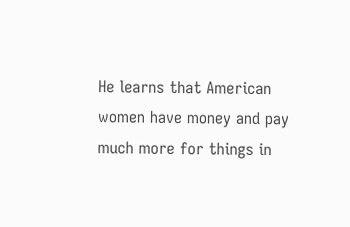He learns that American women have money and pay much more for things in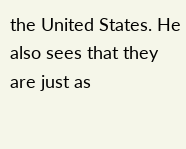the United States. He also sees that they are just as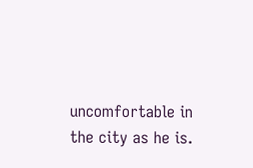uncomfortable in the city as he is.